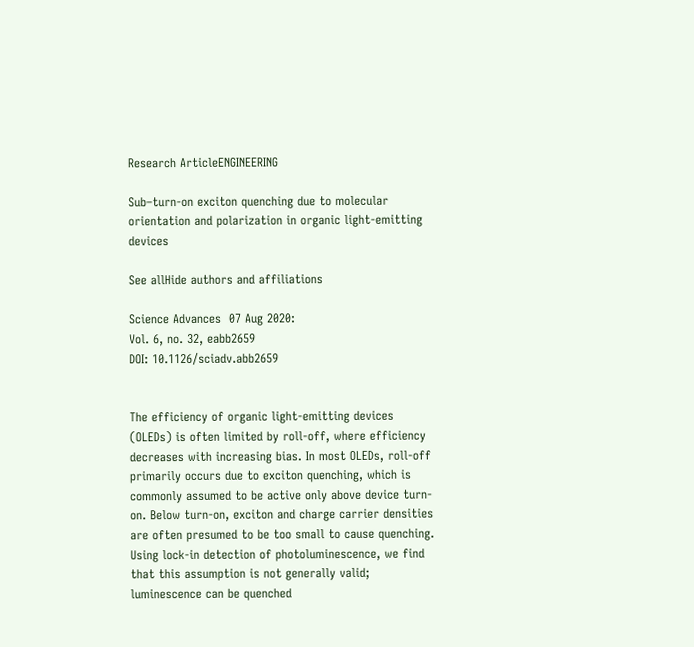Research ArticleENGINEERING

Sub–turn-on exciton quenching due to molecular orientation and polarization in organic light-emitting devices

See allHide authors and affiliations

Science Advances  07 Aug 2020:
Vol. 6, no. 32, eabb2659
DOI: 10.1126/sciadv.abb2659


The efficiency of organic light-emitting devices (OLEDs) is often limited by roll-off, where efficiency decreases with increasing bias. In most OLEDs, roll-off primarily occurs due to exciton quenching, which is commonly assumed to be active only above device turn-on. Below turn-on, exciton and charge carrier densities are often presumed to be too small to cause quenching. Using lock-in detection of photoluminescence, we find that this assumption is not generally valid; luminescence can be quenched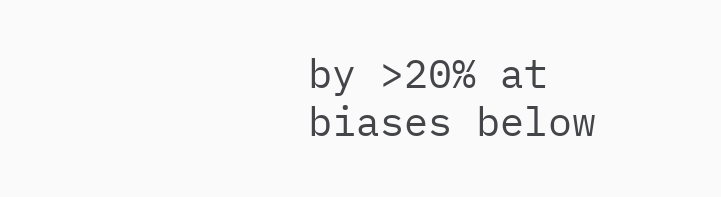by >20% at biases below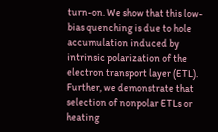turn-on. We show that this low-bias quenching is due to hole accumulation induced by intrinsic polarization of the electron transport layer (ETL). Further, we demonstrate that selection of nonpolar ETLs or heating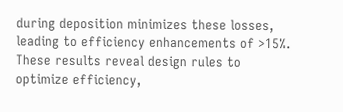during deposition minimizes these losses, leading to efficiency enhancements of >15%. These results reveal design rules to optimize efficiency,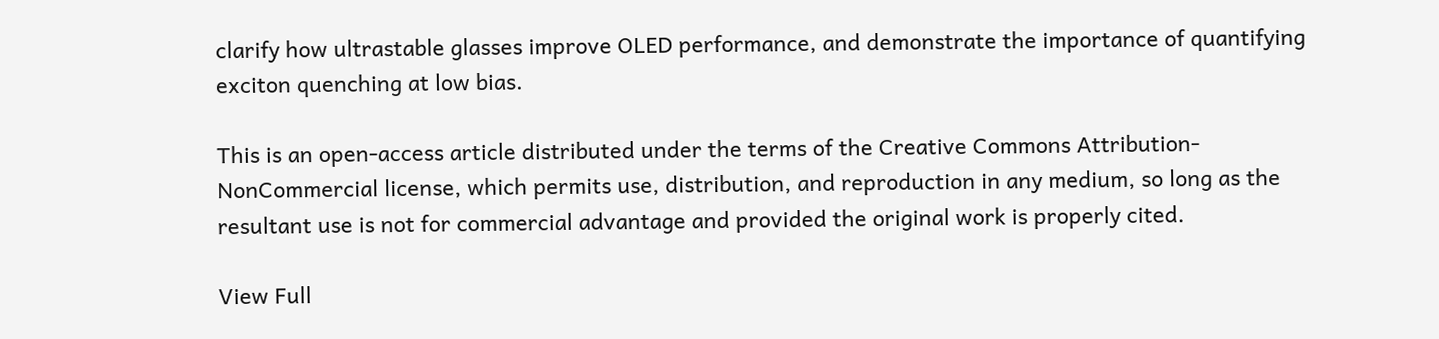clarify how ultrastable glasses improve OLED performance, and demonstrate the importance of quantifying exciton quenching at low bias.

This is an open-access article distributed under the terms of the Creative Commons Attribution-NonCommercial license, which permits use, distribution, and reproduction in any medium, so long as the resultant use is not for commercial advantage and provided the original work is properly cited.

View Full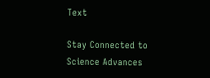Text

Stay Connected to Science Advances